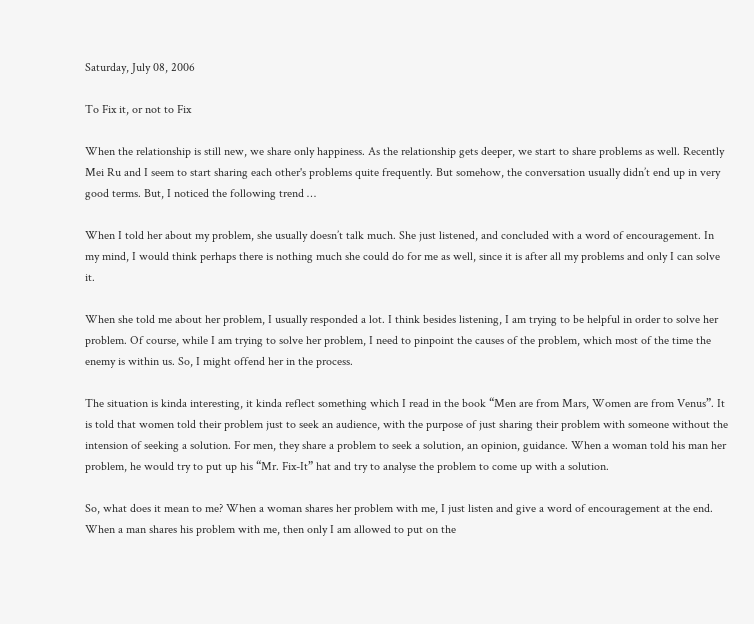Saturday, July 08, 2006

To Fix it, or not to Fix

When the relationship is still new, we share only happiness. As the relationship gets deeper, we start to share problems as well. Recently Mei Ru and I seem to start sharing each other's problems quite frequently. But somehow, the conversation usually didn’t end up in very good terms. But, I noticed the following trend …

When I told her about my problem, she usually doesn’t talk much. She just listened, and concluded with a word of encouragement. In my mind, I would think perhaps there is nothing much she could do for me as well, since it is after all my problems and only I can solve it.

When she told me about her problem, I usually responded a lot. I think besides listening, I am trying to be helpful in order to solve her problem. Of course, while I am trying to solve her problem, I need to pinpoint the causes of the problem, which most of the time the enemy is within us. So, I might offend her in the process.

The situation is kinda interesting, it kinda reflect something which I read in the book “Men are from Mars, Women are from Venus”. It is told that women told their problem just to seek an audience, with the purpose of just sharing their problem with someone without the intension of seeking a solution. For men, they share a problem to seek a solution, an opinion, guidance. When a woman told his man her problem, he would try to put up his “Mr. Fix-It” hat and try to analyse the problem to come up with a solution.

So, what does it mean to me? When a woman shares her problem with me, I just listen and give a word of encouragement at the end. When a man shares his problem with me, then only I am allowed to put on the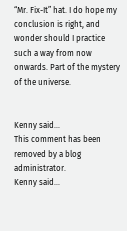“Mr. Fix-It” hat. I do hope my conclusion is right, and wonder should I practice such a way from now onwards. Part of the mystery of the universe.


Kenny said...
This comment has been removed by a blog administrator.
Kenny said...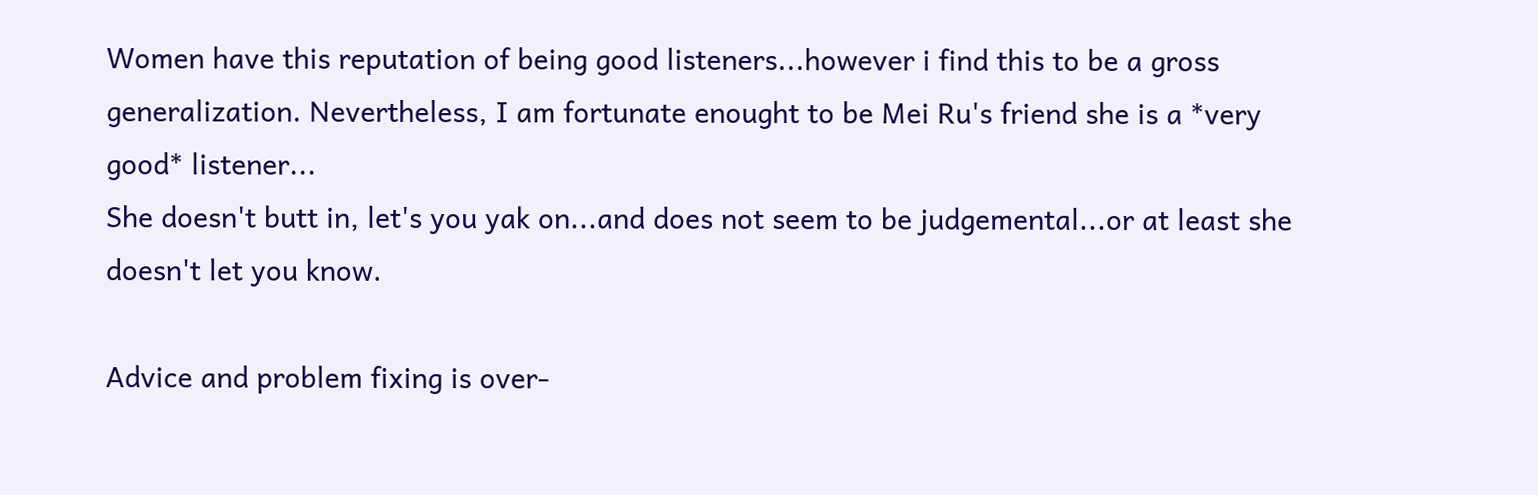Women have this reputation of being good listeners...however i find this to be a gross generalization. Nevertheless, I am fortunate enought to be Mei Ru's friend she is a *very good* listener...
She doesn't butt in, let's you yak on...and does not seem to be judgemental...or at least she doesn't let you know.

Advice and problem fixing is over-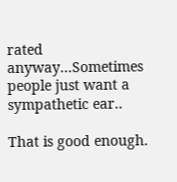rated anyway...Sometimes people just want a sympathetic ear..

That is good enough.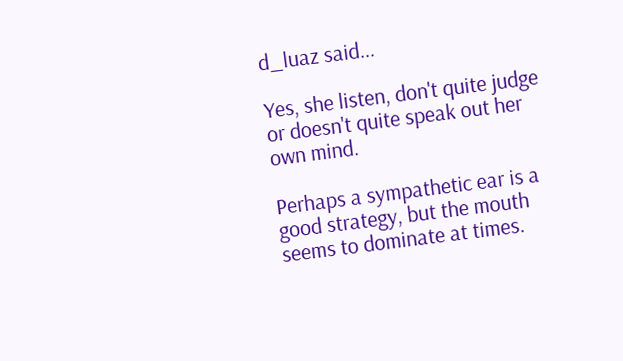d_luaz said...

Yes, she listen, don't quite judge or doesn't quite speak out her own mind.

Perhaps a sympathetic ear is a good strategy, but the mouth seems to dominate at times.